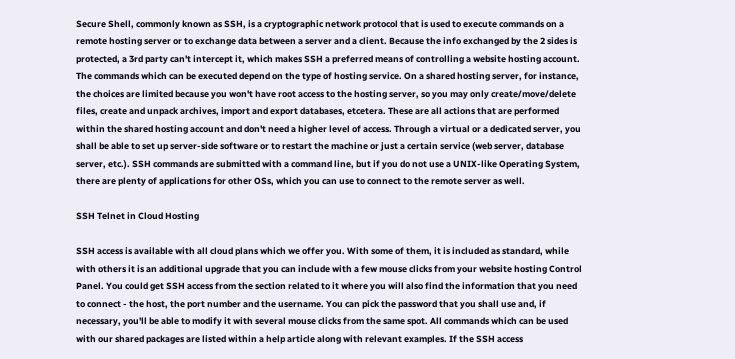Secure Shell, commonly known as SSH, is a cryptographic network protocol that is used to execute commands on a remote hosting server or to exchange data between a server and a client. Because the info exchanged by the 2 sides is protected, a 3rd party can't intercept it, which makes SSH a preferred means of controlling a website hosting account. The commands which can be executed depend on the type of hosting service. On a shared hosting server, for instance, the choices are limited because you won't have root access to the hosting server, so you may only create/move/delete files, create and unpack archives, import and export databases, etcetera. These are all actions that are performed within the shared hosting account and don't need a higher level of access. Through a virtual or a dedicated server, you shall be able to set up server-side software or to restart the machine or just a certain service (web server, database server, etc.). SSH commands are submitted with a command line, but if you do not use a UNIX-like Operating System, there are plenty of applications for other OSs, which you can use to connect to the remote server as well.

SSH Telnet in Cloud Hosting

SSH access is available with all cloud plans which we offer you. With some of them, it is included as standard, while with others it is an additional upgrade that you can include with a few mouse clicks from your website hosting Control Panel. You could get SSH access from the section related to it where you will also find the information that you need to connect - the host, the port number and the username. You can pick the password that you shall use and, if necessary, you'll be able to modify it with several mouse clicks from the same spot. All commands which can be used with our shared packages are listed within a help article along with relevant examples. If the SSH access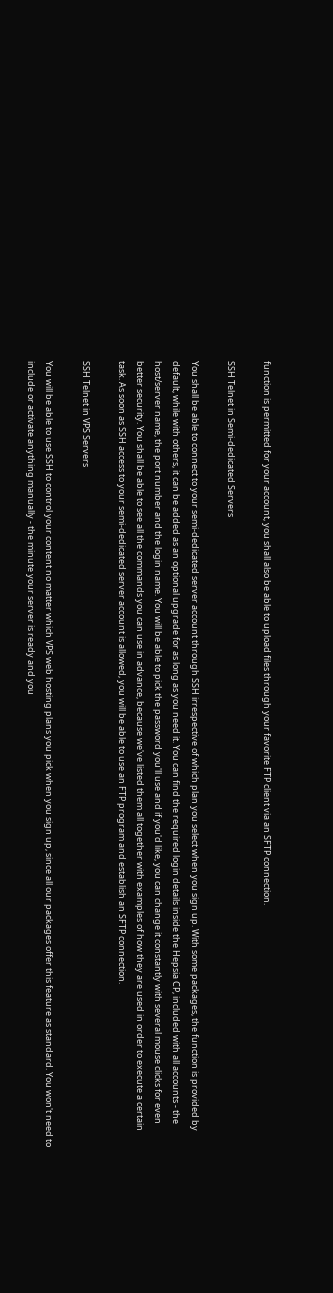function is permitted for your account, you shall also be able to upload files through your favorite FTP client via an SFTP connection.

SSH Telnet in Semi-dedicated Servers

You shall be able to connect to your semi-dedicated server account through SSH irrespective of which plan you select when you sign up. With some packages, the function is provided by default, while with others, it can be added as an optional upgrade for as long as you need it. You can find the required login details inside the Hepsia CP, included with all accounts - the host/server name, the port number and the login name. You will be able to pick the password you'll use and if you'd like, you can change it constantly with several mouse clicks for even better security. You shall be able to see all the commands you can use in advance, because we've listed them all together with examples of how they are used in order to execute a certain task. As soon as SSH access to your semi-dedicated server account is allowed, you will be able to use an FTP program and establish an SFTP connection.

SSH Telnet in VPS Servers

You will be able to use SSH to control your content no matter which VPS web hosting plans you pick when you sign up, since all our packages offer this feature as standard. You won't need to include or activate anything manually - the minute your server is ready and you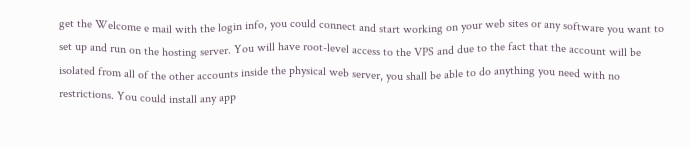get the Welcome e mail with the login info, you could connect and start working on your web sites or any software you want to set up and run on the hosting server. You will have root-level access to the VPS and due to the fact that the account will be isolated from all of the other accounts inside the physical web server, you shall be able to do anything you need with no restrictions. You could install any app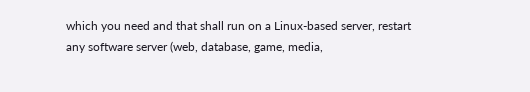which you need and that shall run on a Linux-based server, restart any software server (web, database, game, media,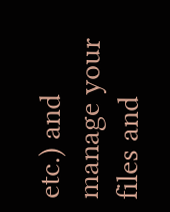etc.) and manage your files and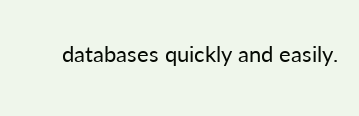databases quickly and easily.